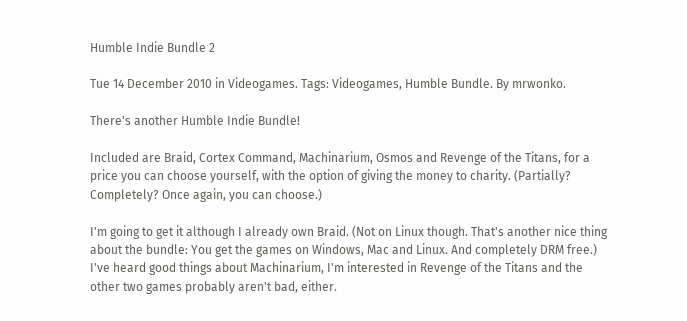Humble Indie Bundle 2

Tue 14 December 2010 in Videogames. Tags: Videogames, Humble Bundle. By mrwonko.

There's another Humble Indie Bundle!

Included are Braid, Cortex Command, Machinarium, Osmos and Revenge of the Titans, for a price you can choose yourself, with the option of giving the money to charity. (Partially? Completely? Once again, you can choose.)

I'm going to get it although I already own Braid. (Not on Linux though. That's another nice thing about the bundle: You get the games on Windows, Mac and Linux. And completely DRM free.) I've heard good things about Machinarium, I'm interested in Revenge of the Titans and the other two games probably aren't bad, either.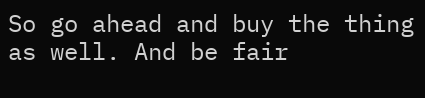So go ahead and buy the thing as well. And be fair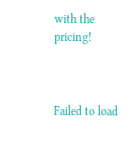with the pricing!



Failed to load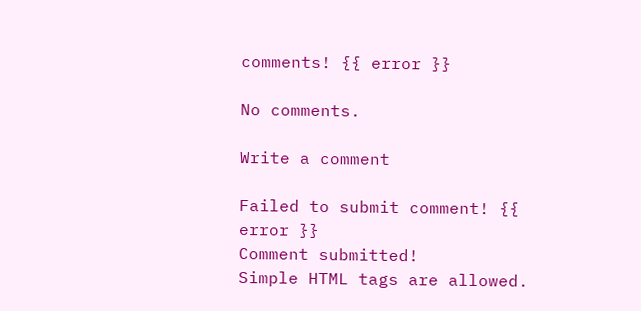comments! {{ error }}

No comments.

Write a comment

Failed to submit comment! {{ error }}
Comment submitted!
Simple HTML tags are allowed.